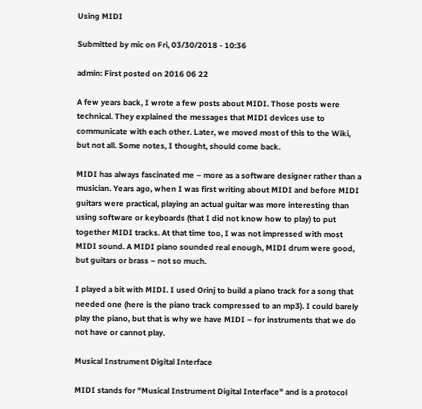Using MIDI

Submitted by mic on Fri, 03/30/2018 - 10:36

admin: First posted on 2016 06 22

A few years back, I wrote a few posts about MIDI. Those posts were technical. They explained the messages that MIDI devices use to communicate with each other. Later, we moved most of this to the Wiki, but not all. Some notes, I thought, should come back.

MIDI has always fascinated me – more as a software designer rather than a musician. Years ago, when I was first writing about MIDI and before MIDI guitars were practical, playing an actual guitar was more interesting than using software or keyboards (that I did not know how to play) to put together MIDI tracks. At that time too, I was not impressed with most MIDI sound. A MIDI piano sounded real enough, MIDI drum were good, but guitars or brass – not so much.

I played a bit with MIDI. I used Orinj to build a piano track for a song that needed one (here is the piano track compressed to an mp3). I could barely play the piano, but that is why we have MIDI – for instruments that we do not have or cannot play.

Musical Instrument Digital Interface

MIDI stands for "Musical Instrument Digital Interface" and is a protocol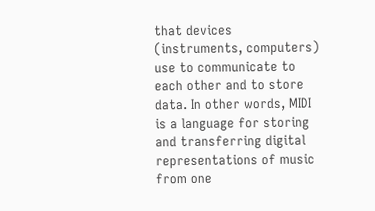that devices (instruments, computers) use to communicate to each other and to store data. In other words, MIDI is a language for storing and transferring digital representations of music from one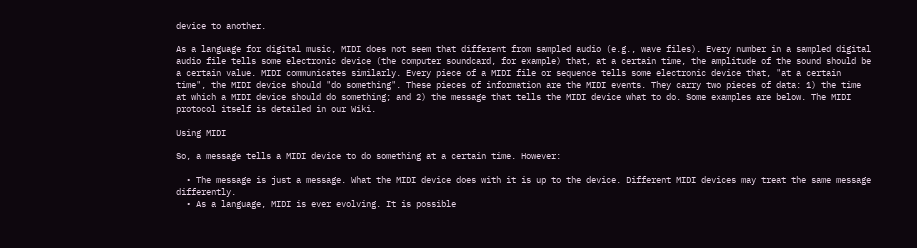device to another.

As a language for digital music, MIDI does not seem that different from sampled audio (e.g., wave files). Every number in a sampled digital audio file tells some electronic device (the computer soundcard, for example) that, at a certain time, the amplitude of the sound should be a certain value. MIDI communicates similarly. Every piece of a MIDI file or sequence tells some electronic device that, "at a certain time", the MIDI device should "do something". These pieces of information are the MIDI events. They carry two pieces of data: 1) the time at which a MIDI device should do something; and 2) the message that tells the MIDI device what to do. Some examples are below. The MIDI protocol itself is detailed in our Wiki.

Using MIDI

So, a message tells a MIDI device to do something at a certain time. However:

  • The message is just a message. What the MIDI device does with it is up to the device. Different MIDI devices may treat the same message differently.
  • As a language, MIDI is ever evolving. It is possible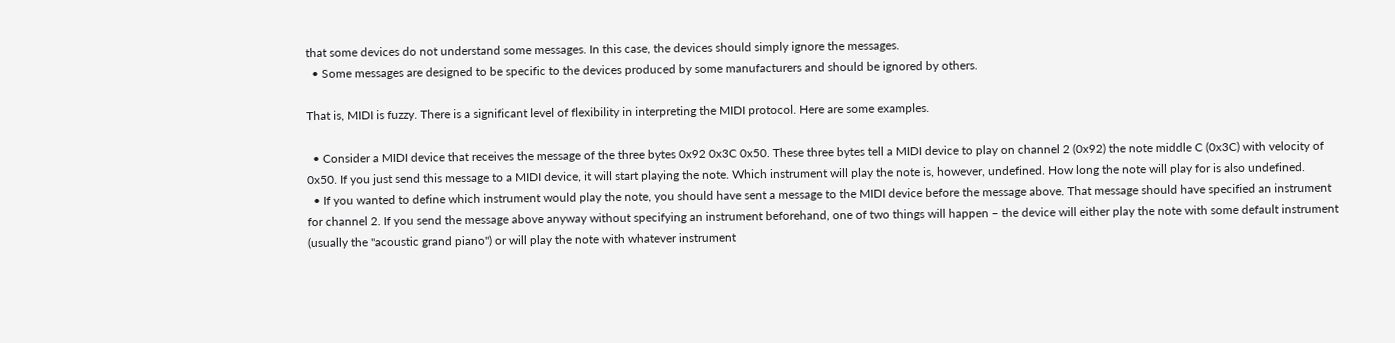that some devices do not understand some messages. In this case, the devices should simply ignore the messages.
  • Some messages are designed to be specific to the devices produced by some manufacturers and should be ignored by others.

That is, MIDI is fuzzy. There is a significant level of flexibility in interpreting the MIDI protocol. Here are some examples.

  • Consider a MIDI device that receives the message of the three bytes 0x92 0x3C 0x50. These three bytes tell a MIDI device to play on channel 2 (0x92) the note middle C (0x3C) with velocity of 0x50. If you just send this message to a MIDI device, it will start playing the note. Which instrument will play the note is, however, undefined. How long the note will play for is also undefined.
  • If you wanted to define which instrument would play the note, you should have sent a message to the MIDI device before the message above. That message should have specified an instrument for channel 2. If you send the message above anyway without specifying an instrument beforehand, one of two things will happen – the device will either play the note with some default instrument (usually the "acoustic grand piano") or will play the note with whatever instrument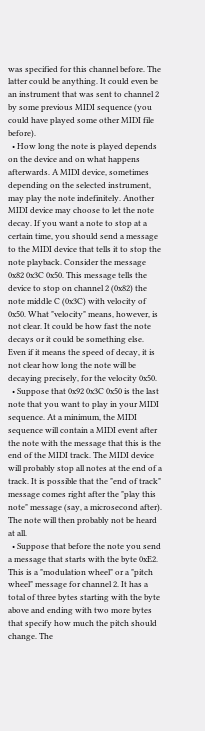was specified for this channel before. The latter could be anything. It could even be an instrument that was sent to channel 2 by some previous MIDI sequence (you could have played some other MIDI file before).
  • How long the note is played depends on the device and on what happens afterwards. A MIDI device, sometimes depending on the selected instrument, may play the note indefinitely. Another MIDI device may choose to let the note decay. If you want a note to stop at a certain time, you should send a message to the MIDI device that tells it to stop the note playback. Consider the message 0x82 0x3C 0x50. This message tells the device to stop on channel 2 (0x82) the note middle C (0x3C) with velocity of 0x50. What "velocity" means, however, is not clear. It could be how fast the note decays or it could be something else. Even if it means the speed of decay, it is not clear how long the note will be decaying precisely, for the velocity 0x50.
  • Suppose that 0x92 0x3C 0x50 is the last note that you want to play in your MIDI sequence. At a minimum, the MIDI sequence will contain a MIDI event after the note with the message that this is the end of the MIDI track. The MIDI device will probably stop all notes at the end of a track. It is possible that the "end of track" message comes right after the "play this note" message (say, a microsecond after). The note will then probably not be heard at all.
  • Suppose that before the note you send a message that starts with the byte 0xE2. This is a "modulation wheel" or a "pitch wheel" message for channel 2. It has a total of three bytes starting with the byte above and ending with two more bytes that specify how much the pitch should change. The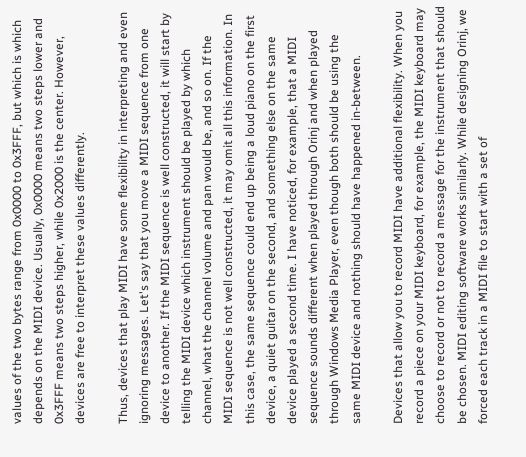values of the two bytes range from 0x0000 to 0x3FFF, but which is which depends on the MIDI device. Usually, 0x0000 means two steps lower and 0x3FFF means two steps higher, while 0x2000 is the center. However, devices are free to interpret these values differently.

Thus, devices that play MIDI have some flexibility in interpreting and even ignoring messages. Let's say that you move a MIDI sequence from one device to another. If the MIDI sequence is well constructed, it will start by telling the MIDI device which instrument should be played by which channel, what the channel volume and pan would be, and so on. If the MIDI sequence is not well constructed, it may omit all this information. In this case, the same sequence could end up being a loud piano on the first device, a quiet guitar on the second, and something else on the same device played a second time. I have noticed, for example, that a MIDI sequence sounds different when played through Orinj and when played through Windows Media Player, even though both should be using the same MIDI device and nothing should have happened in-between.

Devices that allow you to record MIDI have additional flexibility. When you record a piece on your MIDI keyboard, for example, the MIDI keyboard may choose to record or not to record a message for the instrument that should be chosen. MIDI editing software works similarly. While designing Orinj, we forced each track in a MIDI file to start with a set of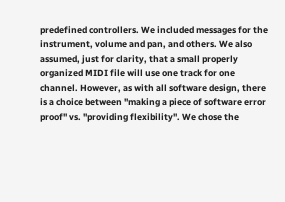predefined controllers. We included messages for the instrument, volume and pan, and others. We also assumed, just for clarity, that a small properly organized MIDI file will use one track for one channel. However, as with all software design, there is a choice between "making a piece of software error proof" vs. "providing flexibility". We chose the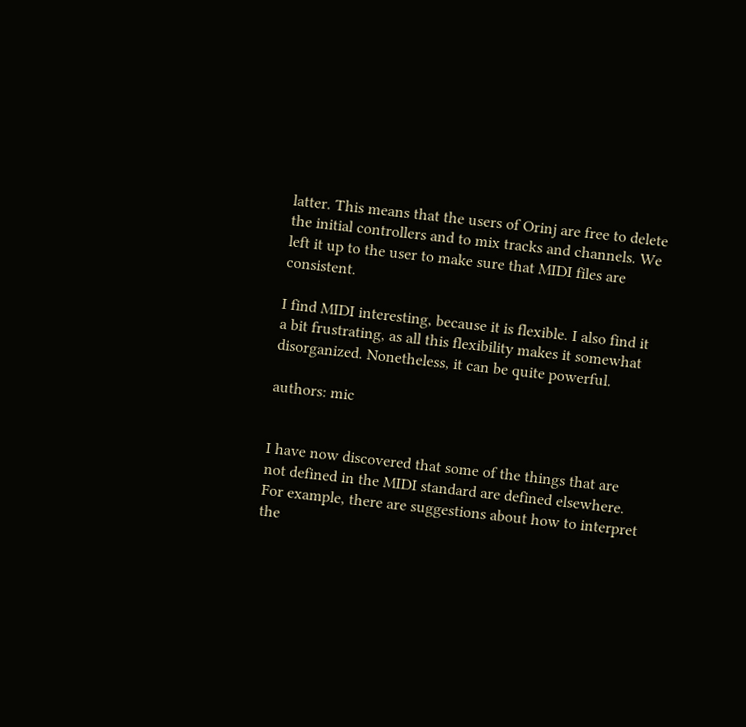latter. This means that the users of Orinj are free to delete the initial controllers and to mix tracks and channels. We left it up to the user to make sure that MIDI files are consistent.

I find MIDI interesting, because it is flexible. I also find it a bit frustrating, as all this flexibility makes it somewhat disorganized. Nonetheless, it can be quite powerful.

authors: mic


I have now discovered that some of the things that are not defined in the MIDI standard are defined elsewhere. For example, there are suggestions about how to interpret the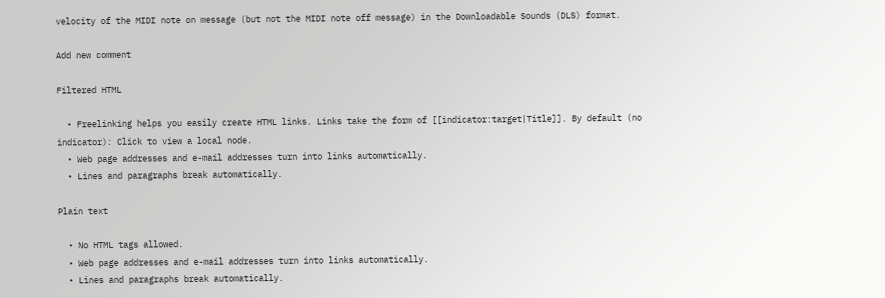velocity of the MIDI note on message (but not the MIDI note off message) in the Downloadable Sounds (DLS) format.

Add new comment

Filtered HTML

  • Freelinking helps you easily create HTML links. Links take the form of [[indicator:target|Title]]. By default (no indicator): Click to view a local node.
  • Web page addresses and e-mail addresses turn into links automatically.
  • Lines and paragraphs break automatically.

Plain text

  • No HTML tags allowed.
  • Web page addresses and e-mail addresses turn into links automatically.
  • Lines and paragraphs break automatically.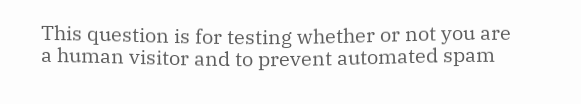This question is for testing whether or not you are a human visitor and to prevent automated spam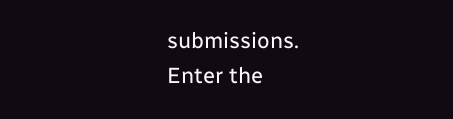submissions.
Enter the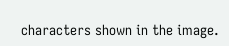characters shown in the image.